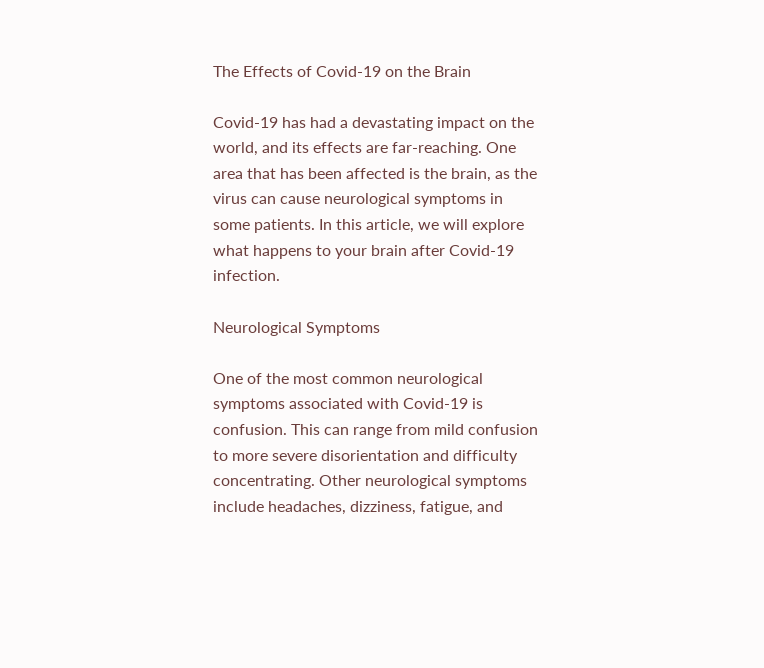The Effects of Covid-19 on the Brain

Covid-19 has had a devastating impact on the world, and its effects are far-reaching. One area that has been affected is the brain, as the virus can cause neurological symptoms in some patients. In this article, we will explore what happens to your brain after Covid-19 infection.

Neurological Symptoms

One of the most common neurological symptoms associated with Covid-19 is confusion. This can range from mild confusion to more severe disorientation and difficulty concentrating. Other neurological symptoms include headaches, dizziness, fatigue, and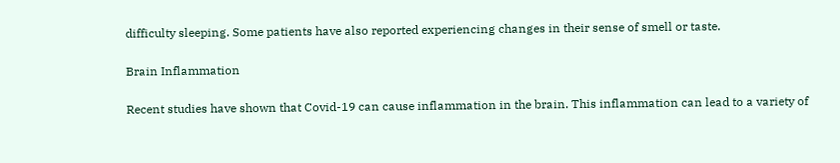difficulty sleeping. Some patients have also reported experiencing changes in their sense of smell or taste.

Brain Inflammation

Recent studies have shown that Covid-19 can cause inflammation in the brain. This inflammation can lead to a variety of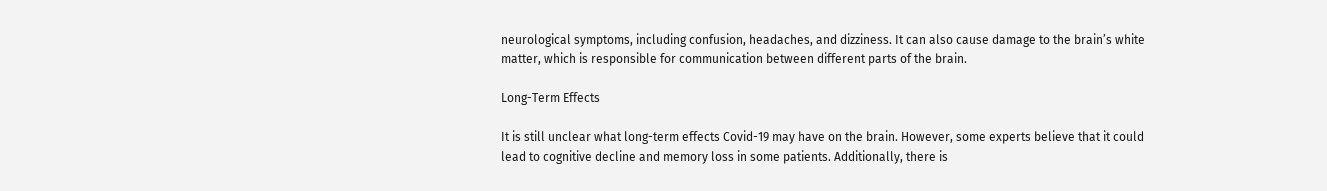neurological symptoms, including confusion, headaches, and dizziness. It can also cause damage to the brain’s white matter, which is responsible for communication between different parts of the brain.

Long-Term Effects

It is still unclear what long-term effects Covid-19 may have on the brain. However, some experts believe that it could lead to cognitive decline and memory loss in some patients. Additionally, there is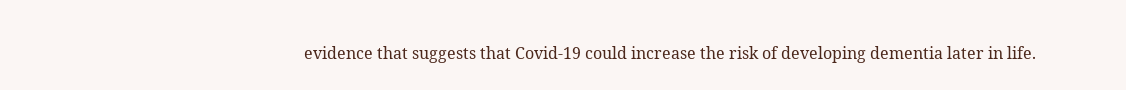evidence that suggests that Covid-19 could increase the risk of developing dementia later in life.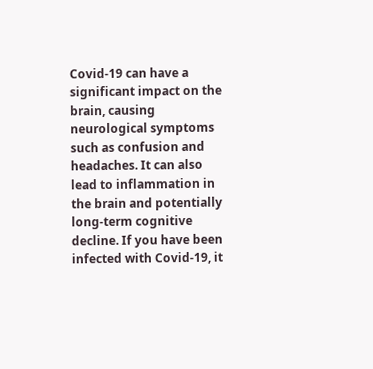Covid-19 can have a significant impact on the brain, causing neurological symptoms such as confusion and headaches. It can also lead to inflammation in the brain and potentially long-term cognitive decline. If you have been infected with Covid-19, it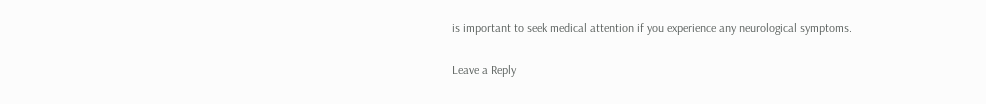is important to seek medical attention if you experience any neurological symptoms.

Leave a Reply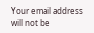Your email address will not be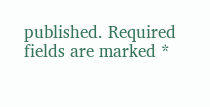published. Required fields are marked *